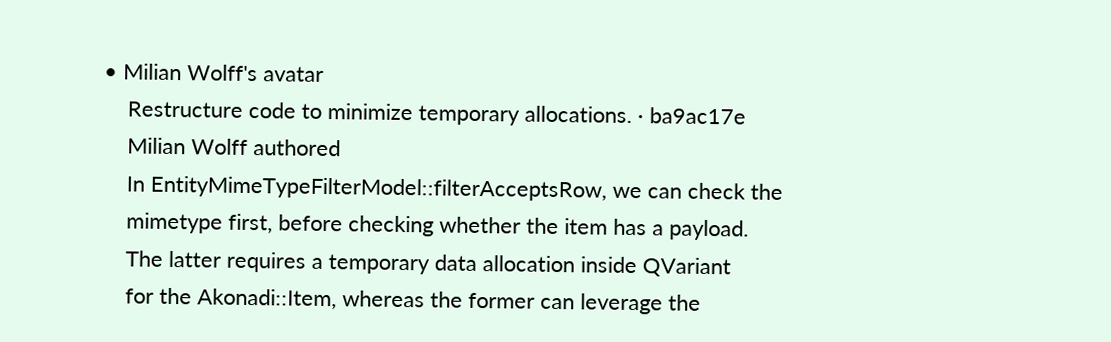• Milian Wolff's avatar
    Restructure code to minimize temporary allocations. · ba9ac17e
    Milian Wolff authored
    In EntityMimeTypeFilterModel::filterAcceptsRow, we can check the
    mimetype first, before checking whether the item has a payload.
    The latter requires a temporary data allocation inside QVariant
    for the Akonadi::Item, whereas the former can leverage the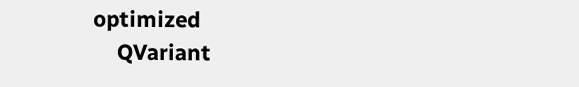optimized
    QVariant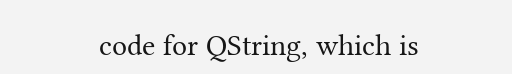code for QString, which is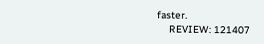faster.
    REVIEW: 121407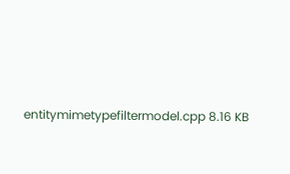entitymimetypefiltermodel.cpp 8.16 KB